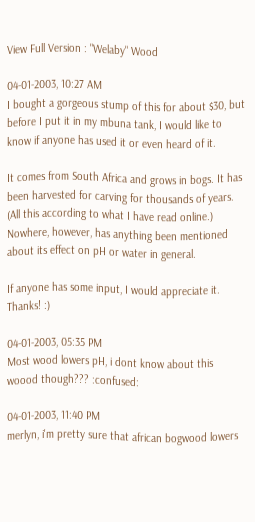View Full Version : "Welaby" Wood

04-01-2003, 10:27 AM
I bought a gorgeous stump of this for about $30, but before I put it in my mbuna tank, I would like to know if anyone has used it or even heard of it.

It comes from South Africa and grows in bogs. It has been harvested for carving for thousands of years. (All this according to what I have read online.) Nowhere, however, has anything been mentioned about its effect on pH or water in general.

If anyone has some input, I would appreciate it. Thanks! :)

04-01-2003, 05:35 PM
Most wood lowers pH, i dont know about this woood though??? :confused:

04-01-2003, 11:40 PM
merlyn, i'm pretty sure that african bogwood lowers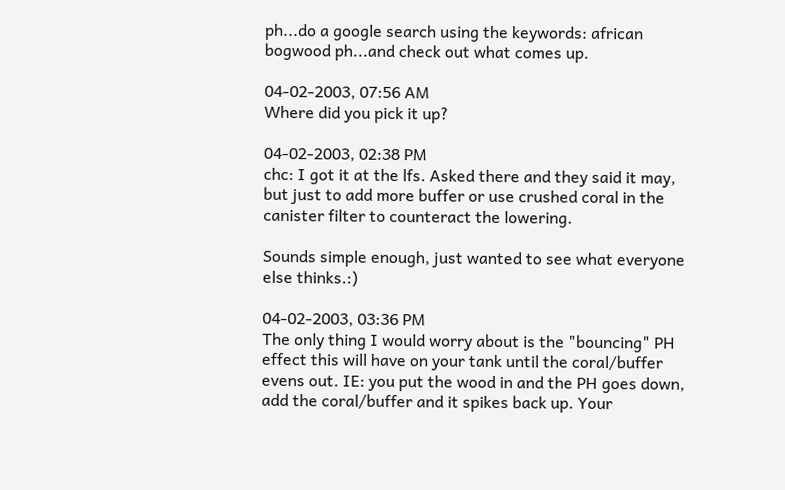ph...do a google search using the keywords: african bogwood ph...and check out what comes up.

04-02-2003, 07:56 AM
Where did you pick it up?

04-02-2003, 02:38 PM
chc: I got it at the lfs. Asked there and they said it may, but just to add more buffer or use crushed coral in the canister filter to counteract the lowering.

Sounds simple enough, just wanted to see what everyone else thinks.:)

04-02-2003, 03:36 PM
The only thing I would worry about is the "bouncing" PH effect this will have on your tank until the coral/buffer evens out. IE: you put the wood in and the PH goes down, add the coral/buffer and it spikes back up. Your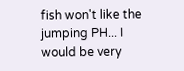fish won't like the jumping PH... I would be very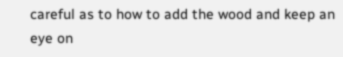careful as to how to add the wood and keep an eye on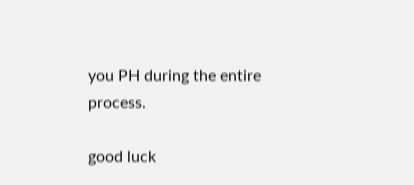you PH during the entire process.

good luck